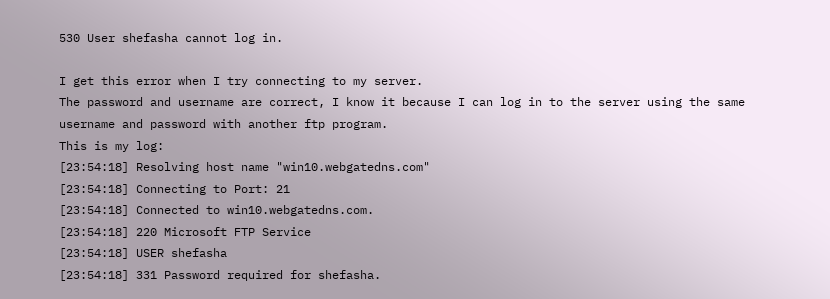530 User shefasha cannot log in.

I get this error when I try connecting to my server.
The password and username are correct, I know it because I can log in to the server using the same username and password with another ftp program.
This is my log:
[23:54:18] Resolving host name "win10.webgatedns.com"
[23:54:18] Connecting to Port: 21
[23:54:18] Connected to win10.webgatedns.com.
[23:54:18] 220 Microsoft FTP Service
[23:54:18] USER shefasha
[23:54:18] 331 Password required for shefasha.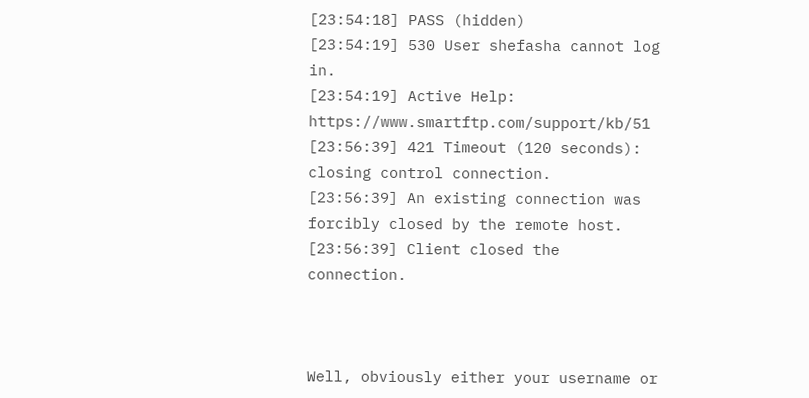[23:54:18] PASS (hidden)
[23:54:19] 530 User shefasha cannot log in.
[23:54:19] Active Help: https://www.smartftp.com/support/kb/51
[23:56:39] 421 Timeout (120 seconds): closing control connection.
[23:56:39] An existing connection was forcibly closed by the remote host.
[23:56:39] Client closed the connection.



Well, obviously either your username or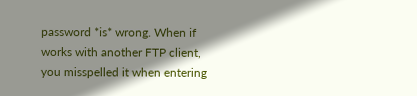password *is* wrong. When if works with another FTP client, you misspelled it when entering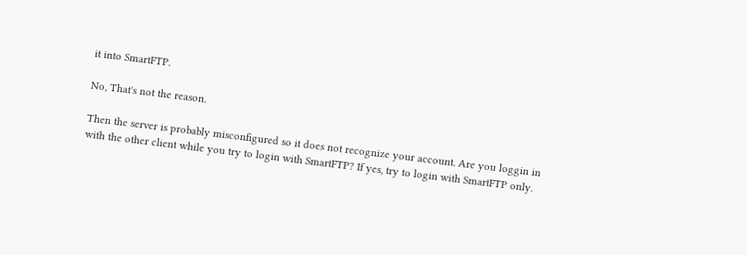it into SmartFTP.

No, That's not the reason.

Then the server is probably misconfigured so it does not recognize your account. Are you loggin in with the other client while you try to login with SmartFTP? If yes, try to login with SmartFTP only.